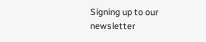Signing up to our newsletter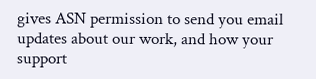gives ASN permission to send you email updates about our work, and how your support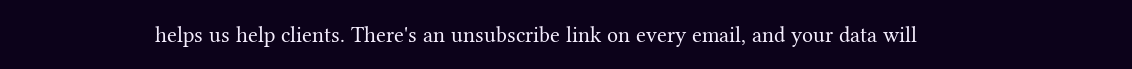helps us help clients. There's an unsubscribe link on every email, and your data will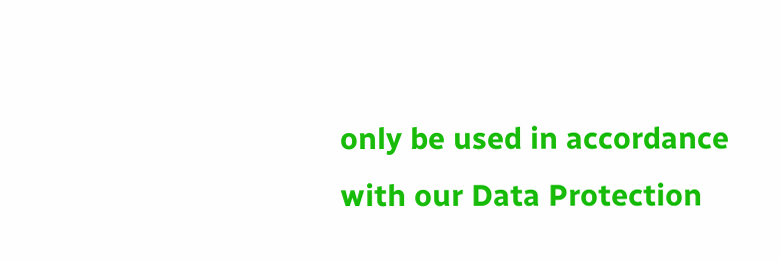only be used in accordance with our Data Protection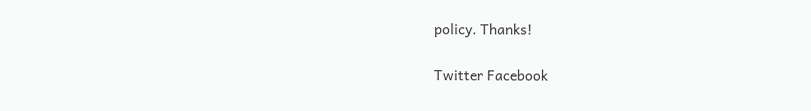policy. Thanks!

Twitter Facebook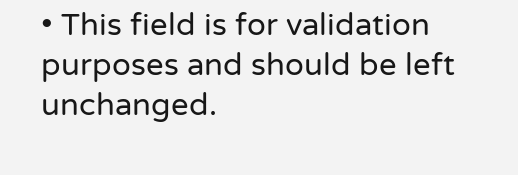• This field is for validation purposes and should be left unchanged.